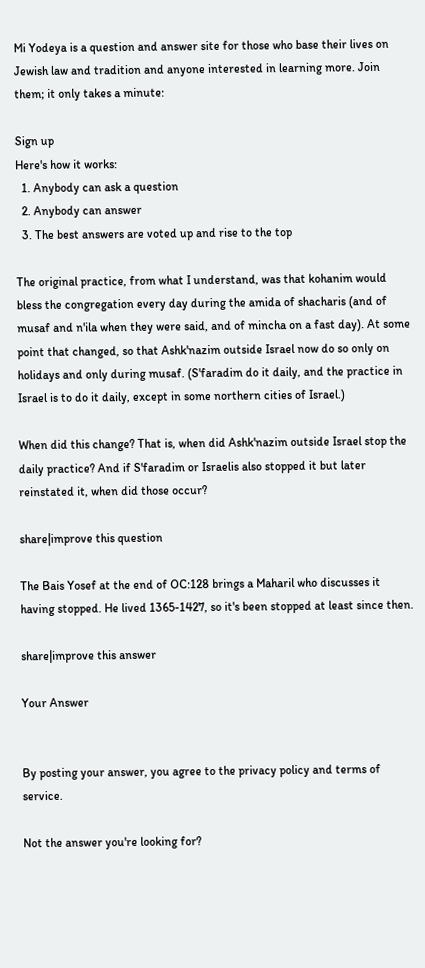Mi Yodeya is a question and answer site for those who base their lives on Jewish law and tradition and anyone interested in learning more. Join them; it only takes a minute:

Sign up
Here's how it works:
  1. Anybody can ask a question
  2. Anybody can answer
  3. The best answers are voted up and rise to the top

The original practice, from what I understand, was that kohanim would bless the congregation every day during the amida of shacharis (and of musaf and n'ila when they were said, and of mincha on a fast day). At some point that changed, so that Ashk'nazim outside Israel now do so only on holidays and only during musaf. (S'faradim do it daily, and the practice in Israel is to do it daily, except in some northern cities of Israel.)

When did this change? That is, when did Ashk'nazim outside Israel stop the daily practice? And if S'faradim or Israelis also stopped it but later reinstated it, when did those occur?

share|improve this question

The Bais Yosef at the end of OC:128 brings a Maharil who discusses it having stopped. He lived 1365-1427, so it's been stopped at least since then.

share|improve this answer

Your Answer


By posting your answer, you agree to the privacy policy and terms of service.

Not the answer you're looking for?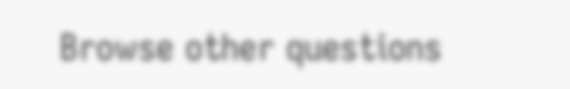Browse other questions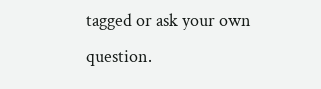tagged or ask your own question.